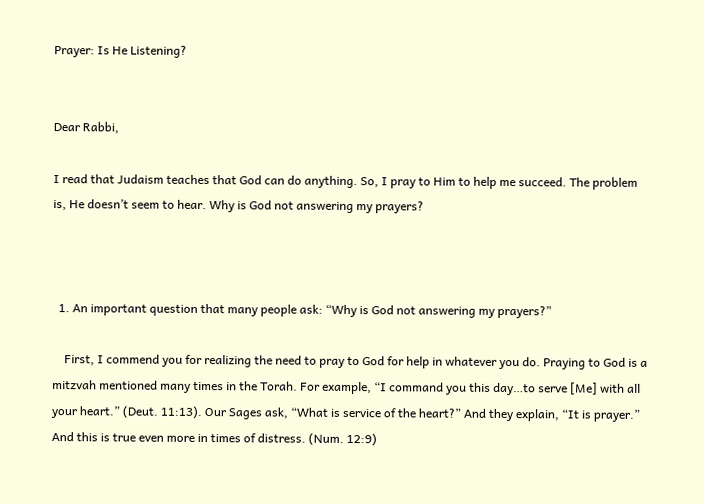Prayer: Is He Listening?


Dear Rabbi,

I read that Judaism teaches that God can do anything. So, I pray to Him to help me succeed. The problem is, He doesn’t seem to hear. Why is God not answering my prayers?



  1. An important question that many people ask: “Why is God not answering my prayers?”

    First, I commend you for realizing the need to pray to God for help in whatever you do. Praying to God is a mitzvah mentioned many times in the Torah. For example, “I command you this day…to serve [Me] with all your heart.” (Deut. 11:13). Our Sages ask, “What is service of the heart?” And they explain, “It is prayer.” And this is true even more in times of distress. (Num. 12:9)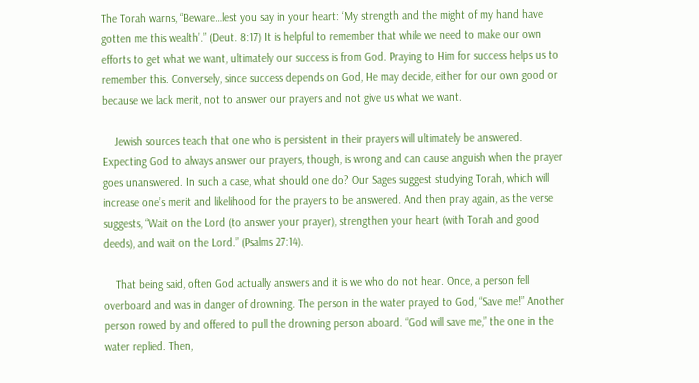The Torah warns, “Beware…lest you say in your heart: ‘My strength and the might of my hand have gotten me this wealth’.” (Deut. 8:17) It is helpful to remember that while we need to make our own efforts to get what we want, ultimately our success is from God. Praying to Him for success helps us to remember this. Conversely, since success depends on God, He may decide, either for our own good or because we lack merit, not to answer our prayers and not give us what we want.

    Jewish sources teach that one who is persistent in their prayers will ultimately be answered. Expecting God to always answer our prayers, though, is wrong and can cause anguish when the prayer goes unanswered. In such a case, what should one do? Our Sages suggest studying Torah, which will increase one’s merit and likelihood for the prayers to be answered. And then pray again, as the verse suggests, “Wait on the Lord (to answer your prayer), strengthen your heart (with Torah and good deeds), and wait on the Lord.” (Psalms 27:14).

    That being said, often God actually answers and it is we who do not hear. Once, a person fell overboard and was in danger of drowning. The person in the water prayed to God, “Save me!” Another person rowed by and offered to pull the drowning person aboard. “God will save me,” the one in the water replied. Then,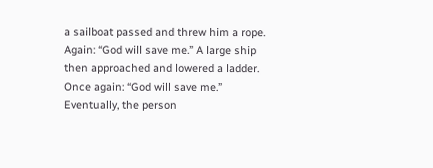a sailboat passed and threw him a rope. Again: “God will save me.” A large ship then approached and lowered a ladder. Once again: “God will save me.” Eventually, the person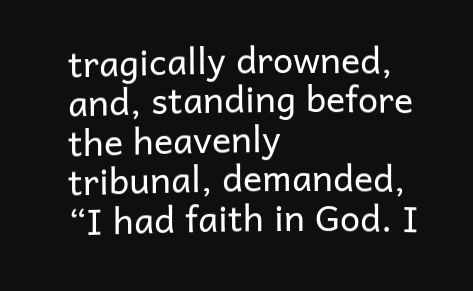tragically drowned, and, standing before the heavenly tribunal, demanded, “I had faith in God. I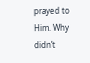prayed to Him. Why didn’t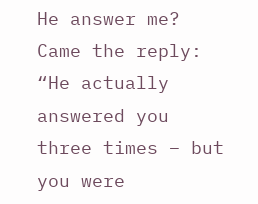He answer me? Came the reply: “He actually answered you three times – but you were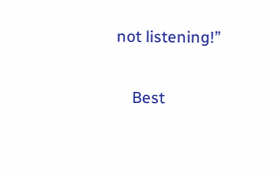not listening!”

    Best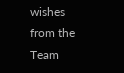wishes from the Team